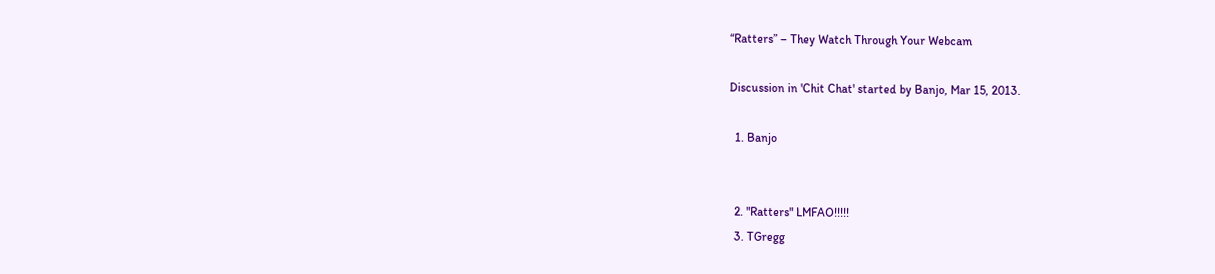“Ratters” – They Watch Through Your Webcam

Discussion in 'Chit Chat' started by Banjo, Mar 15, 2013.

  1. Banjo


  2. "Ratters" LMFAO!!!!!
  3. TGregg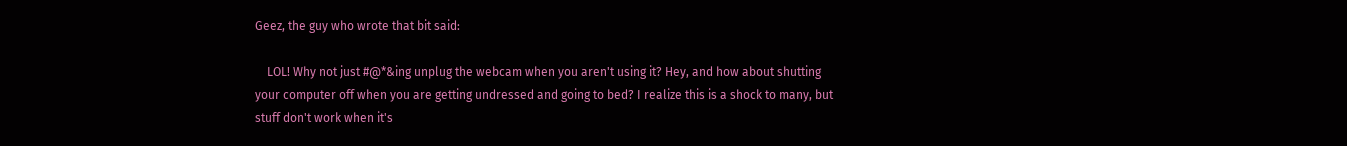Geez, the guy who wrote that bit said:

    LOL! Why not just #@*&ing unplug the webcam when you aren't using it? Hey, and how about shutting your computer off when you are getting undressed and going to bed? I realize this is a shock to many, but stuff don't work when it's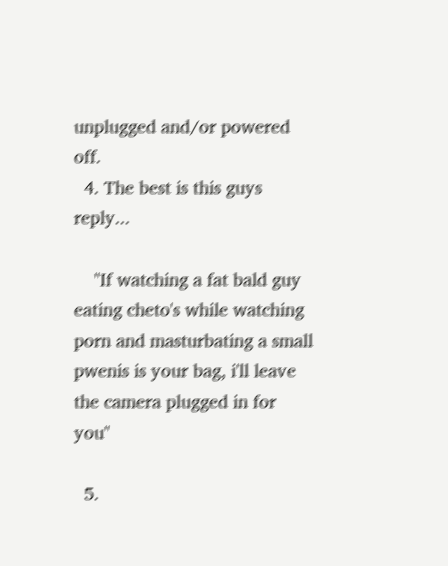unplugged and/or powered off.
  4. The best is this guys reply...

    "If watching a fat bald guy eating cheto's while watching porn and masturbating a small pwenis is your bag, i'll leave the camera plugged in for you"

  5.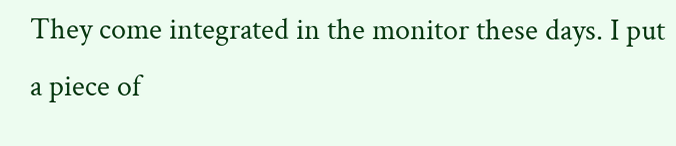They come integrated in the monitor these days. I put a piece of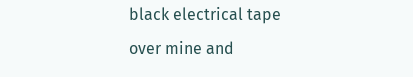black electrical tape over mine and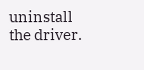uninstall the driver.